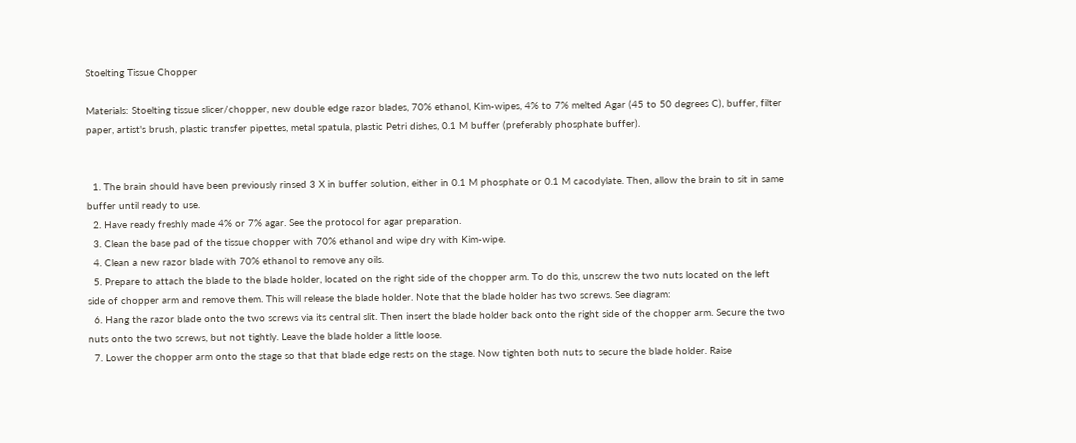Stoelting Tissue Chopper

Materials: Stoelting tissue slicer/chopper, new double edge razor blades, 70% ethanol, Kim-wipes, 4% to 7% melted Agar (45 to 50 degrees C), buffer, filter paper, artist's brush, plastic transfer pipettes, metal spatula, plastic Petri dishes, 0.1 M buffer (preferably phosphate buffer).


  1. The brain should have been previously rinsed 3 X in buffer solution, either in 0.1 M phosphate or 0.1 M cacodylate. Then, allow the brain to sit in same buffer until ready to use.
  2. Have ready freshly made 4% or 7% agar. See the protocol for agar preparation.
  3. Clean the base pad of the tissue chopper with 70% ethanol and wipe dry with Kim-wipe.
  4. Clean a new razor blade with 70% ethanol to remove any oils.
  5. Prepare to attach the blade to the blade holder, located on the right side of the chopper arm. To do this, unscrew the two nuts located on the left side of chopper arm and remove them. This will release the blade holder. Note that the blade holder has two screws. See diagram:
  6. Hang the razor blade onto the two screws via its central slit. Then insert the blade holder back onto the right side of the chopper arm. Secure the two nuts onto the two screws, but not tightly. Leave the blade holder a little loose.
  7. Lower the chopper arm onto the stage so that that blade edge rests on the stage. Now tighten both nuts to secure the blade holder. Raise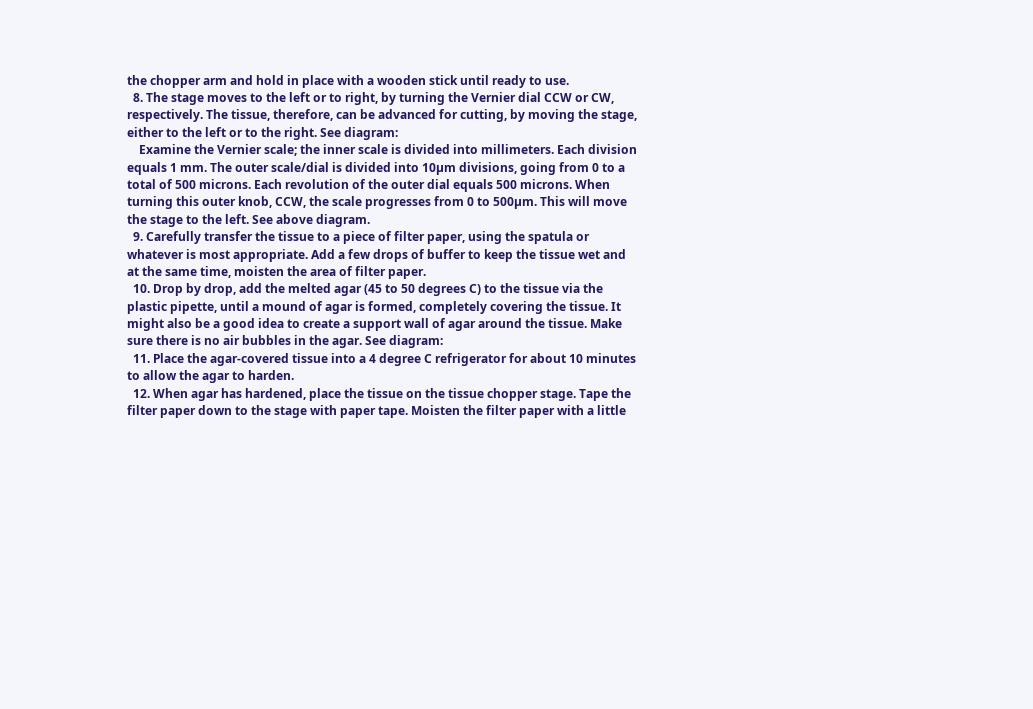the chopper arm and hold in place with a wooden stick until ready to use.
  8. The stage moves to the left or to right, by turning the Vernier dial CCW or CW, respectively. The tissue, therefore, can be advanced for cutting, by moving the stage, either to the left or to the right. See diagram:
    Examine the Vernier scale; the inner scale is divided into millimeters. Each division equals 1 mm. The outer scale/dial is divided into 10µm divisions, going from 0 to a total of 500 microns. Each revolution of the outer dial equals 500 microns. When turning this outer knob, CCW, the scale progresses from 0 to 500µm. This will move the stage to the left. See above diagram.
  9. Carefully transfer the tissue to a piece of filter paper, using the spatula or whatever is most appropriate. Add a few drops of buffer to keep the tissue wet and at the same time, moisten the area of filter paper.
  10. Drop by drop, add the melted agar (45 to 50 degrees C) to the tissue via the plastic pipette, until a mound of agar is formed, completely covering the tissue. It might also be a good idea to create a support wall of agar around the tissue. Make sure there is no air bubbles in the agar. See diagram:
  11. Place the agar-covered tissue into a 4 degree C refrigerator for about 10 minutes to allow the agar to harden.
  12. When agar has hardened, place the tissue on the tissue chopper stage. Tape the filter paper down to the stage with paper tape. Moisten the filter paper with a little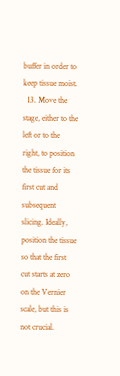buffer in order to keep tissue moist.
  13. Move the stage, either to the left or to the right, to position the tissue for its first cut and subsequent slicing. Ideally, position the tissue so that the first cut starts at zero on the Vernier scale, but this is not crucial.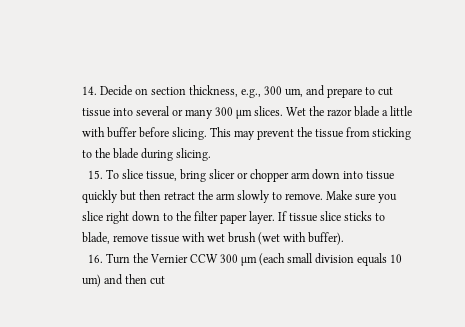14. Decide on section thickness, e.g., 300 um, and prepare to cut tissue into several or many 300 µm slices. Wet the razor blade a little with buffer before slicing. This may prevent the tissue from sticking to the blade during slicing.
  15. To slice tissue, bring slicer or chopper arm down into tissue quickly but then retract the arm slowly to remove. Make sure you slice right down to the filter paper layer. If tissue slice sticks to blade, remove tissue with wet brush (wet with buffer).
  16. Turn the Vernier CCW 300 µm (each small division equals 10 um) and then cut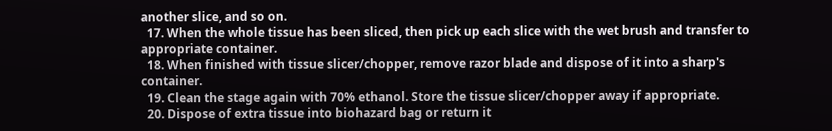another slice, and so on.
  17. When the whole tissue has been sliced, then pick up each slice with the wet brush and transfer to appropriate container.
  18. When finished with tissue slicer/chopper, remove razor blade and dispose of it into a sharp's container.
  19. Clean the stage again with 70% ethanol. Store the tissue slicer/chopper away if appropriate.
  20. Dispose of extra tissue into biohazard bag or return it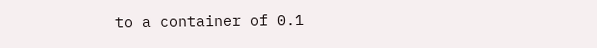to a container of 0.1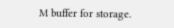M buffer for storage.